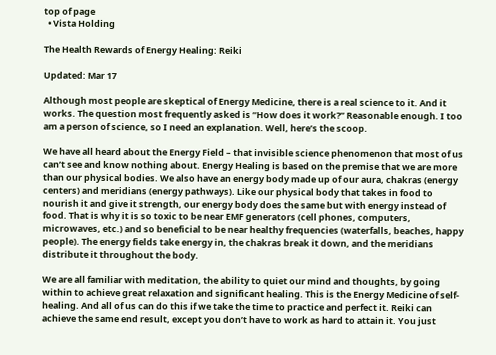top of page
  • Vista Holding

The Health Rewards of Energy Healing: Reiki

Updated: Mar 17

Although most people are skeptical of Energy Medicine, there is a real science to it. And it works. The question most frequently asked is “How does it work?” Reasonable enough. I too am a person of science, so I need an explanation. Well, here’s the scoop.

We have all heard about the Energy Field – that invisible science phenomenon that most of us can’t see and know nothing about. Energy Healing is based on the premise that we are more than our physical bodies. We also have an energy body made up of our aura, chakras (energy centers) and meridians (energy pathways). Like our physical body that takes in food to nourish it and give it strength, our energy body does the same but with energy instead of food. That is why it is so toxic to be near EMF generators (cell phones, computers, microwaves, etc.) and so beneficial to be near healthy frequencies (waterfalls, beaches, happy people). The energy fields take energy in, the chakras break it down, and the meridians distribute it throughout the body.

We are all familiar with meditation, the ability to quiet our mind and thoughts, by going within to achieve great relaxation and significant healing. This is the Energy Medicine of self- healing. And all of us can do this if we take the time to practice and perfect it. Reiki can achieve the same end result, except you don’t have to work as hard to attain it. You just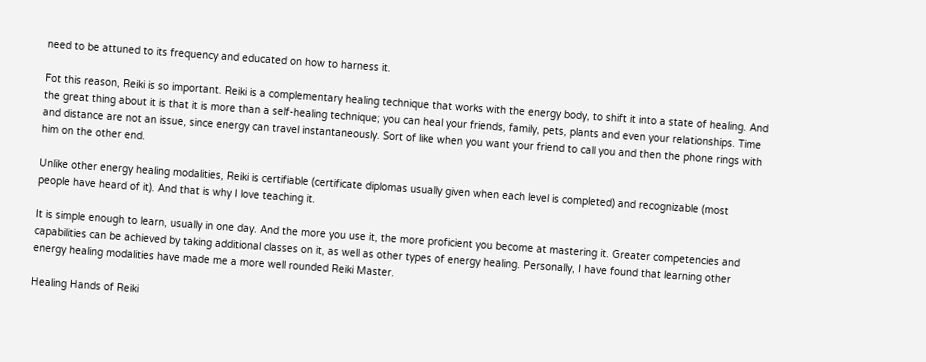need to be attuned to its frequency and educated on how to harness it.

Fot this reason, Reiki is so important. Reiki is a complementary healing technique that works with the energy body, to shift it into a state of healing. And the great thing about it is that it is more than a self-healing technique; you can heal your friends, family, pets, plants and even your relationships. Time and distance are not an issue, since energy can travel instantaneously. Sort of like when you want your friend to call you and then the phone rings with him on the other end.

Unlike other energy healing modalities, Reiki is certifiable (certificate diplomas usually given when each level is completed) and recognizable (most people have heard of it). And that is why I love teaching it.

It is simple enough to learn, usually in one day. And the more you use it, the more proficient you become at mastering it. Greater competencies and capabilities can be achieved by taking additional classes on it, as well as other types of energy healing. Personally, I have found that learning other energy healing modalities have made me a more well rounded Reiki Master.

Healing Hands of Reiki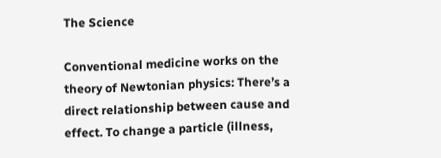The Science

Conventional medicine works on the theory of Newtonian physics: There’s a direct relationship between cause and effect. To change a particle (illness,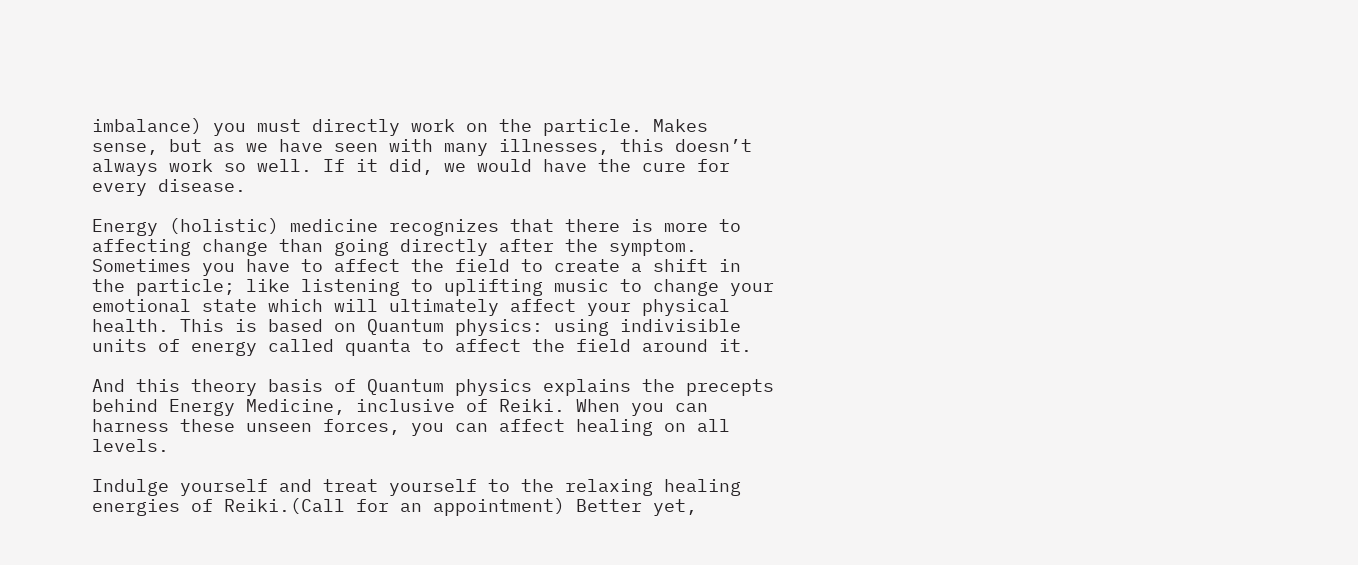imbalance) you must directly work on the particle. Makes sense, but as we have seen with many illnesses, this doesn’t always work so well. If it did, we would have the cure for every disease.

Energy (holistic) medicine recognizes that there is more to affecting change than going directly after the symptom. Sometimes you have to affect the field to create a shift in the particle; like listening to uplifting music to change your emotional state which will ultimately affect your physical health. This is based on Quantum physics: using indivisible units of energy called quanta to affect the field around it.

And this theory basis of Quantum physics explains the precepts behind Energy Medicine, inclusive of Reiki. When you can harness these unseen forces, you can affect healing on all levels.

Indulge yourself and treat yourself to the relaxing healing energies of Reiki.(Call for an appointment) Better yet,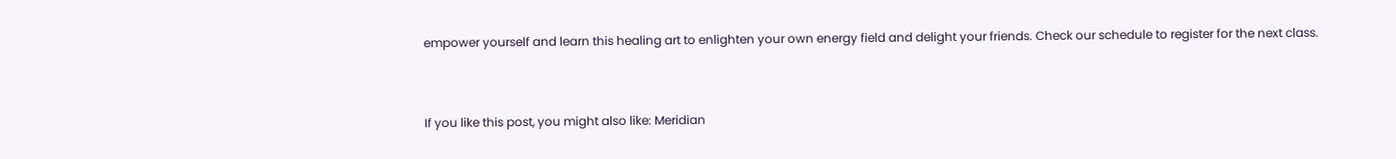empower yourself and learn this healing art to enlighten your own energy field and delight your friends. Check our schedule to register for the next class.


If you like this post, you might also like: Meridian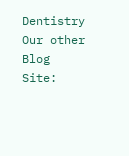Dentistry Our other Blog Site: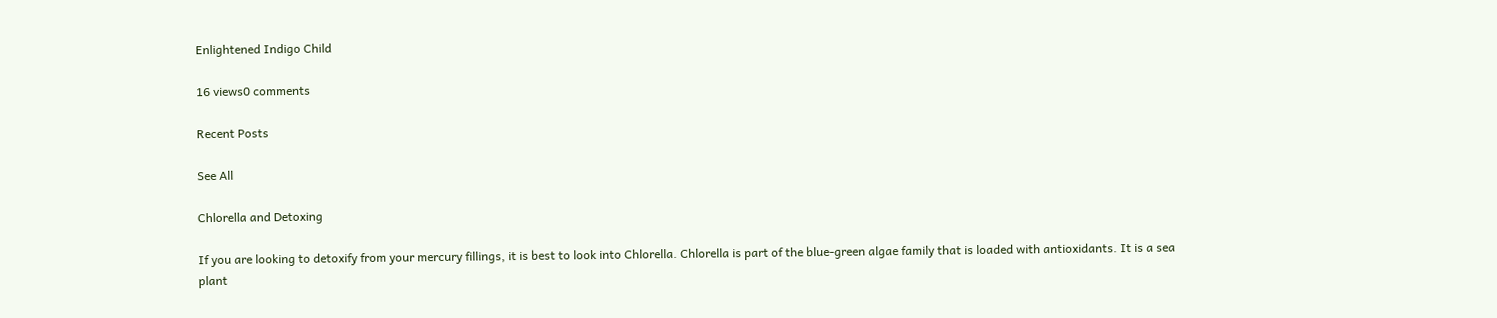Enlightened Indigo Child

16 views0 comments

Recent Posts

See All

Chlorella and Detoxing

If you are looking to detoxify from your mercury fillings, it is best to look into Chlorella. Chlorella is part of the blue-green algae family that is loaded with antioxidants. It is a sea plant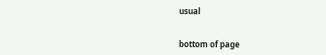usual


bottom of page